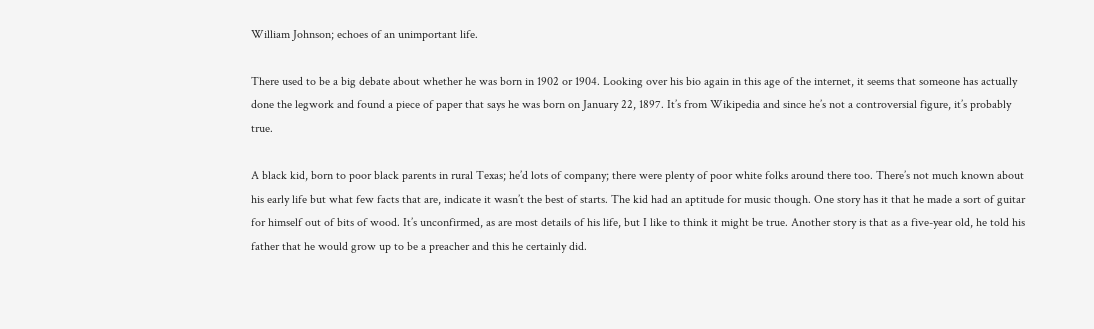William Johnson; echoes of an unimportant life.

There used to be a big debate about whether he was born in 1902 or 1904. Looking over his bio again in this age of the internet, it seems that someone has actually done the legwork and found a piece of paper that says he was born on January 22, 1897. It’s from Wikipedia and since he’s not a controversial figure, it’s probably true.

A black kid, born to poor black parents in rural Texas; he’d lots of company; there were plenty of poor white folks around there too. There’s not much known about his early life but what few facts that are, indicate it wasn’t the best of starts. The kid had an aptitude for music though. One story has it that he made a sort of guitar for himself out of bits of wood. It’s unconfirmed, as are most details of his life, but I like to think it might be true. Another story is that as a five-year old, he told his father that he would grow up to be a preacher and this he certainly did.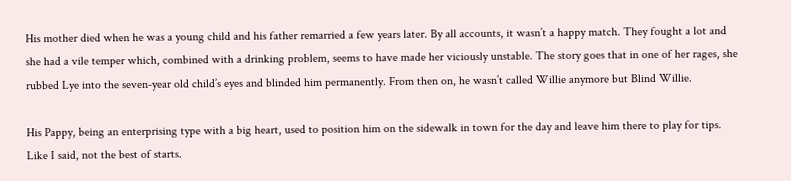His mother died when he was a young child and his father remarried a few years later. By all accounts, it wasn’t a happy match. They fought a lot and she had a vile temper which, combined with a drinking problem, seems to have made her viciously unstable. The story goes that in one of her rages, she rubbed Lye into the seven-year old child’s eyes and blinded him permanently. From then on, he wasn’t called Willie anymore but Blind Willie.

His Pappy, being an enterprising type with a big heart, used to position him on the sidewalk in town for the day and leave him there to play for tips. Like I said, not the best of starts.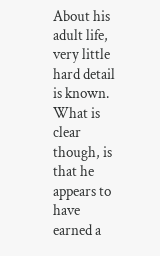About his adult life, very little hard detail is known. What is clear though, is that he appears to have earned a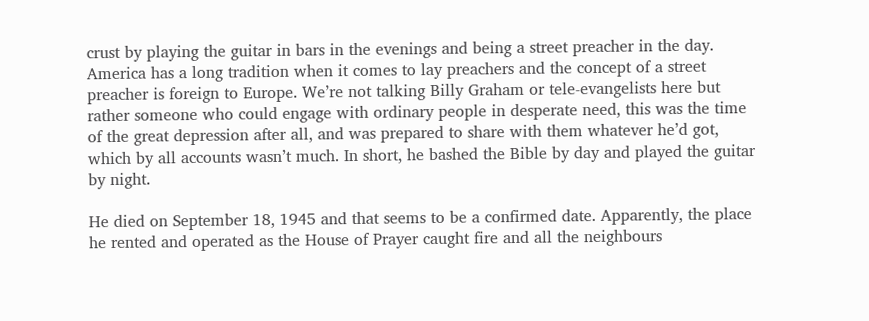crust by playing the guitar in bars in the evenings and being a street preacher in the day. America has a long tradition when it comes to lay preachers and the concept of a street preacher is foreign to Europe. We’re not talking Billy Graham or tele-evangelists here but rather someone who could engage with ordinary people in desperate need, this was the time of the great depression after all, and was prepared to share with them whatever he’d got, which by all accounts wasn’t much. In short, he bashed the Bible by day and played the guitar by night.

He died on September 18, 1945 and that seems to be a confirmed date. Apparently, the place he rented and operated as the House of Prayer caught fire and all the neighbours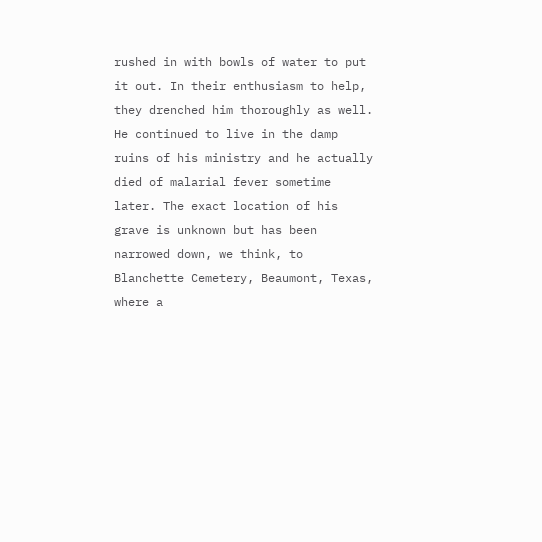rushed in with bowls of water to put it out. In their enthusiasm to help, they drenched him thoroughly as well. He continued to live in the damp ruins of his ministry and he actually died of malarial fever sometime later. The exact location of his grave is unknown but has been narrowed down, we think, to Blanchette Cemetery, Beaumont, Texas, where a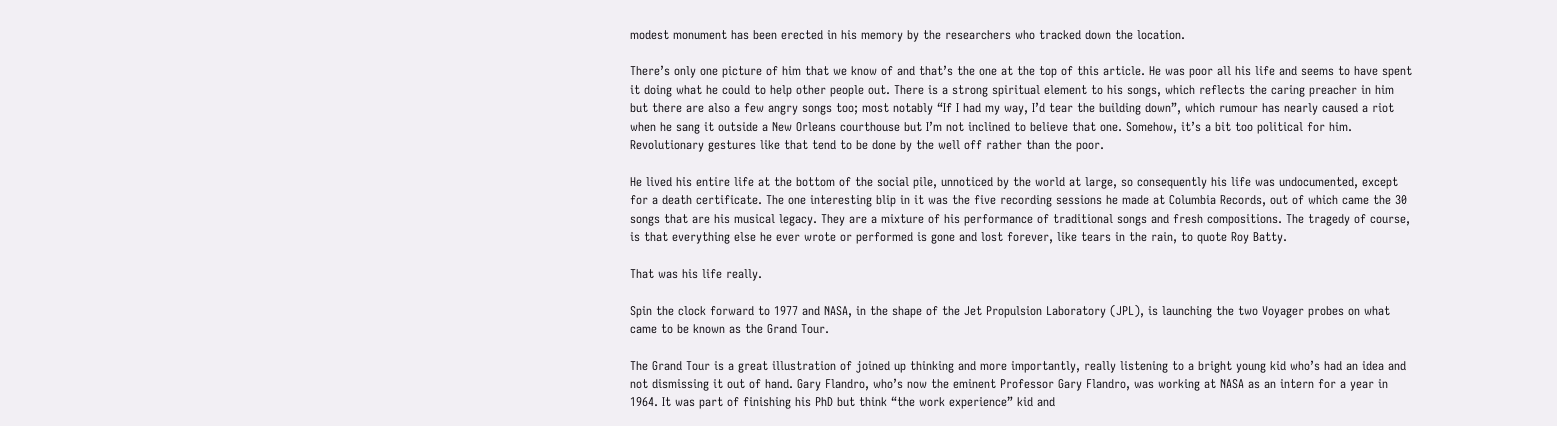modest monument has been erected in his memory by the researchers who tracked down the location.

There’s only one picture of him that we know of and that’s the one at the top of this article. He was poor all his life and seems to have spent it doing what he could to help other people out. There is a strong spiritual element to his songs, which reflects the caring preacher in him but there are also a few angry songs too; most notably “If I had my way, I’d tear the building down”, which rumour has nearly caused a riot when he sang it outside a New Orleans courthouse but I’m not inclined to believe that one. Somehow, it’s a bit too political for him. Revolutionary gestures like that tend to be done by the well off rather than the poor.

He lived his entire life at the bottom of the social pile, unnoticed by the world at large, so consequently his life was undocumented, except for a death certificate. The one interesting blip in it was the five recording sessions he made at Columbia Records, out of which came the 30 songs that are his musical legacy. They are a mixture of his performance of traditional songs and fresh compositions. The tragedy of course, is that everything else he ever wrote or performed is gone and lost forever, like tears in the rain, to quote Roy Batty.

That was his life really.

Spin the clock forward to 1977 and NASA, in the shape of the Jet Propulsion Laboratory (JPL), is launching the two Voyager probes on what came to be known as the Grand Tour.

The Grand Tour is a great illustration of joined up thinking and more importantly, really listening to a bright young kid who’s had an idea and not dismissing it out of hand. Gary Flandro, who’s now the eminent Professor Gary Flandro, was working at NASA as an intern for a year in 1964. It was part of finishing his PhD but think “the work experience” kid and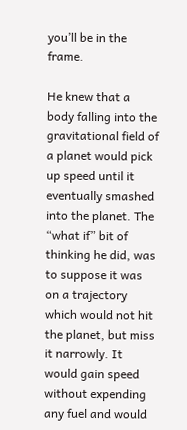you’ll be in the frame.

He knew that a body falling into the gravitational field of a planet would pick up speed until it eventually smashed into the planet. The “what if” bit of thinking he did, was to suppose it was on a trajectory which would not hit the planet, but miss it narrowly. It would gain speed without expending any fuel and would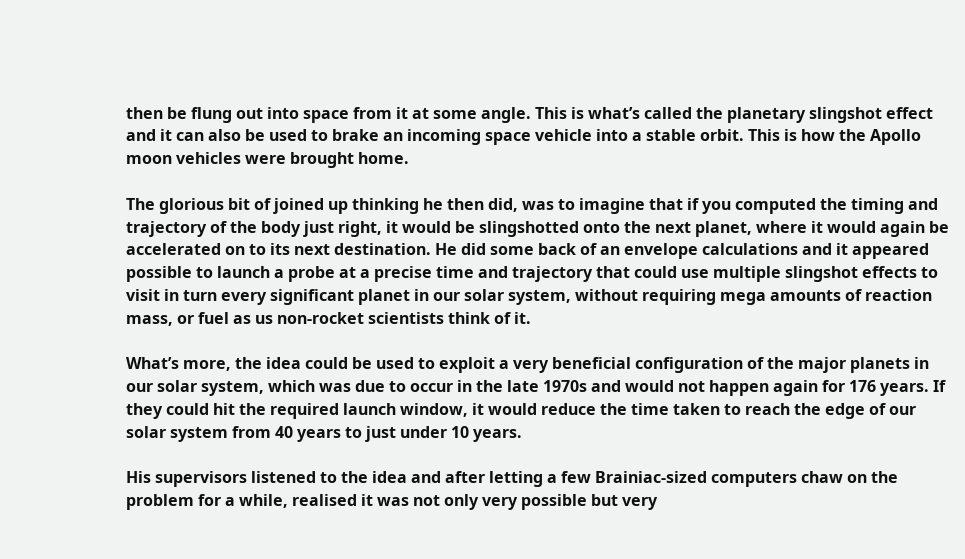then be flung out into space from it at some angle. This is what’s called the planetary slingshot effect and it can also be used to brake an incoming space vehicle into a stable orbit. This is how the Apollo moon vehicles were brought home.

The glorious bit of joined up thinking he then did, was to imagine that if you computed the timing and trajectory of the body just right, it would be slingshotted onto the next planet, where it would again be accelerated on to its next destination. He did some back of an envelope calculations and it appeared possible to launch a probe at a precise time and trajectory that could use multiple slingshot effects to visit in turn every significant planet in our solar system, without requiring mega amounts of reaction mass, or fuel as us non-rocket scientists think of it.

What’s more, the idea could be used to exploit a very beneficial configuration of the major planets in our solar system, which was due to occur in the late 1970s and would not happen again for 176 years. If they could hit the required launch window, it would reduce the time taken to reach the edge of our solar system from 40 years to just under 10 years.

His supervisors listened to the idea and after letting a few Brainiac-sized computers chaw on the problem for a while, realised it was not only very possible but very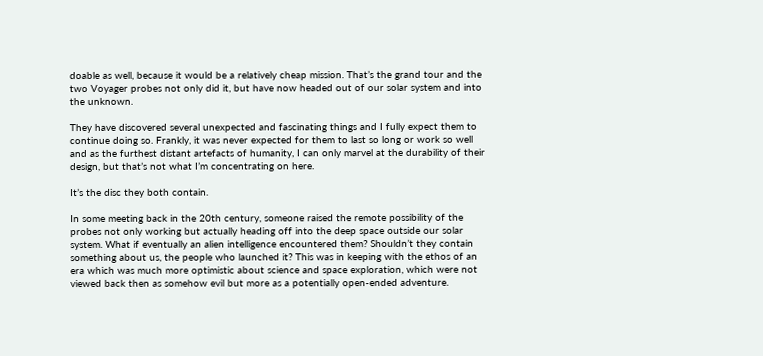doable as well, because it would be a relatively cheap mission. That’s the grand tour and the two Voyager probes not only did it, but have now headed out of our solar system and into the unknown.

They have discovered several unexpected and fascinating things and I fully expect them to continue doing so. Frankly, it was never expected for them to last so long or work so well and as the furthest distant artefacts of humanity, I can only marvel at the durability of their design, but that’s not what I’m concentrating on here.

It’s the disc they both contain.

In some meeting back in the 20th century, someone raised the remote possibility of the probes not only working but actually heading off into the deep space outside our solar system. What if eventually an alien intelligence encountered them? Shouldn’t they contain something about us, the people who launched it? This was in keeping with the ethos of an era which was much more optimistic about science and space exploration, which were not viewed back then as somehow evil but more as a potentially open-ended adventure.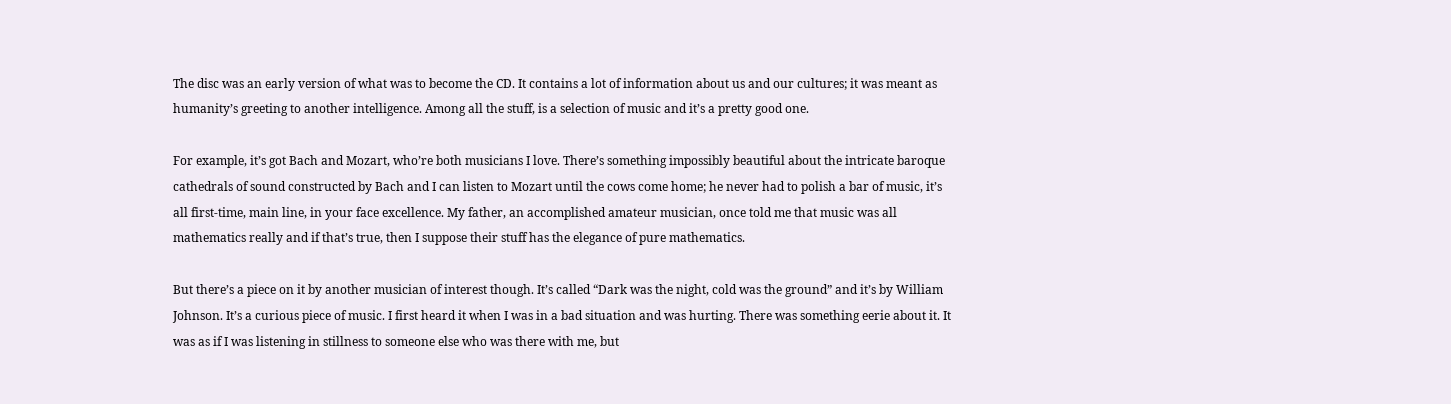The disc was an early version of what was to become the CD. It contains a lot of information about us and our cultures; it was meant as humanity’s greeting to another intelligence. Among all the stuff, is a selection of music and it’s a pretty good one.

For example, it’s got Bach and Mozart, who’re both musicians I love. There’s something impossibly beautiful about the intricate baroque cathedrals of sound constructed by Bach and I can listen to Mozart until the cows come home; he never had to polish a bar of music, it’s all first-time, main line, in your face excellence. My father, an accomplished amateur musician, once told me that music was all mathematics really and if that’s true, then I suppose their stuff has the elegance of pure mathematics.

But there’s a piece on it by another musician of interest though. It’s called “Dark was the night, cold was the ground” and it’s by William Johnson. It’s a curious piece of music. I first heard it when I was in a bad situation and was hurting. There was something eerie about it. It was as if I was listening in stillness to someone else who was there with me, but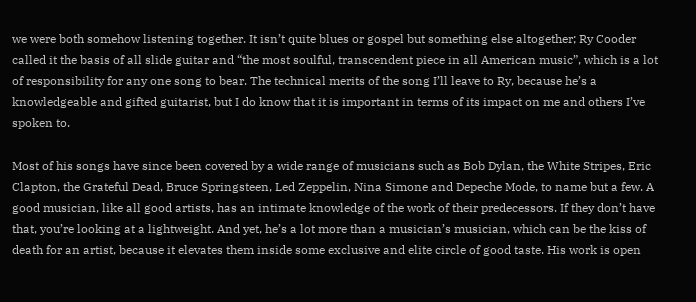we were both somehow listening together. It isn’t quite blues or gospel but something else altogether; Ry Cooder called it the basis of all slide guitar and “the most soulful, transcendent piece in all American music”, which is a lot of responsibility for any one song to bear. The technical merits of the song I’ll leave to Ry, because he’s a knowledgeable and gifted guitarist, but I do know that it is important in terms of its impact on me and others I’ve spoken to.

Most of his songs have since been covered by a wide range of musicians such as Bob Dylan, the White Stripes, Eric Clapton, the Grateful Dead, Bruce Springsteen, Led Zeppelin, Nina Simone and Depeche Mode, to name but a few. A good musician, like all good artists, has an intimate knowledge of the work of their predecessors. If they don’t have that, you’re looking at a lightweight. And yet, he’s a lot more than a musician’s musician, which can be the kiss of death for an artist, because it elevates them inside some exclusive and elite circle of good taste. His work is open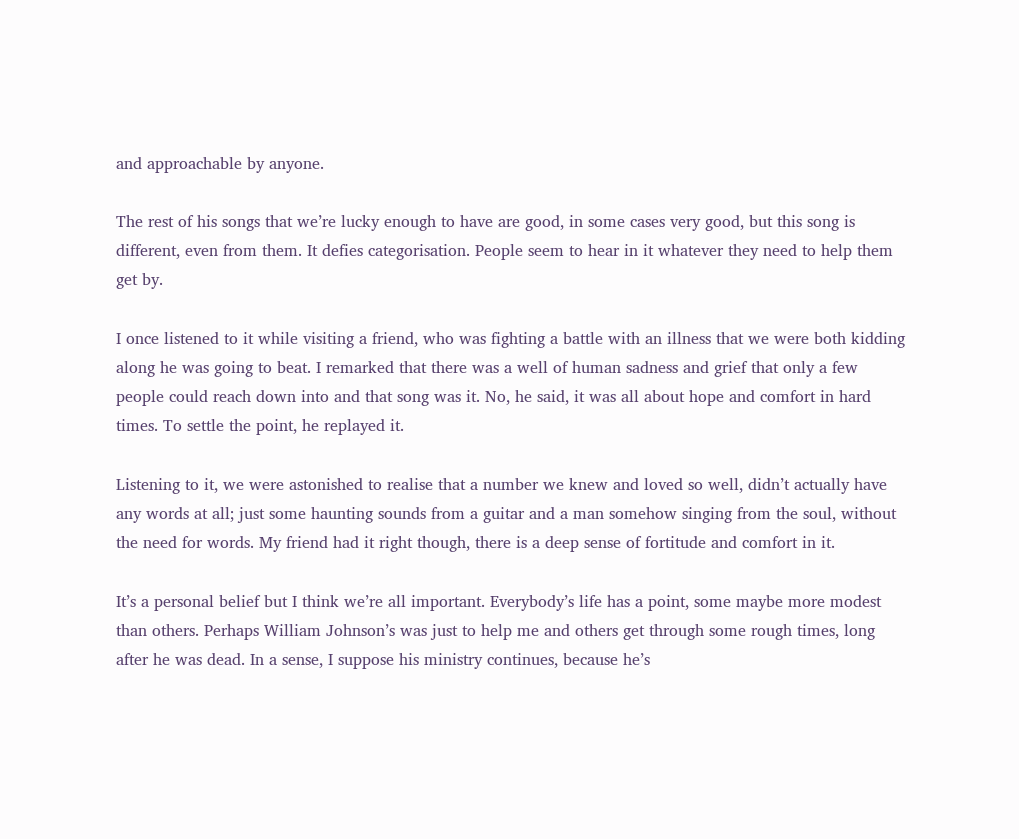and approachable by anyone.

The rest of his songs that we’re lucky enough to have are good, in some cases very good, but this song is different, even from them. It defies categorisation. People seem to hear in it whatever they need to help them get by.

I once listened to it while visiting a friend, who was fighting a battle with an illness that we were both kidding along he was going to beat. I remarked that there was a well of human sadness and grief that only a few people could reach down into and that song was it. No, he said, it was all about hope and comfort in hard times. To settle the point, he replayed it.

Listening to it, we were astonished to realise that a number we knew and loved so well, didn’t actually have any words at all; just some haunting sounds from a guitar and a man somehow singing from the soul, without the need for words. My friend had it right though, there is a deep sense of fortitude and comfort in it.

It’s a personal belief but I think we’re all important. Everybody’s life has a point, some maybe more modest than others. Perhaps William Johnson’s was just to help me and others get through some rough times, long after he was dead. In a sense, I suppose his ministry continues, because he’s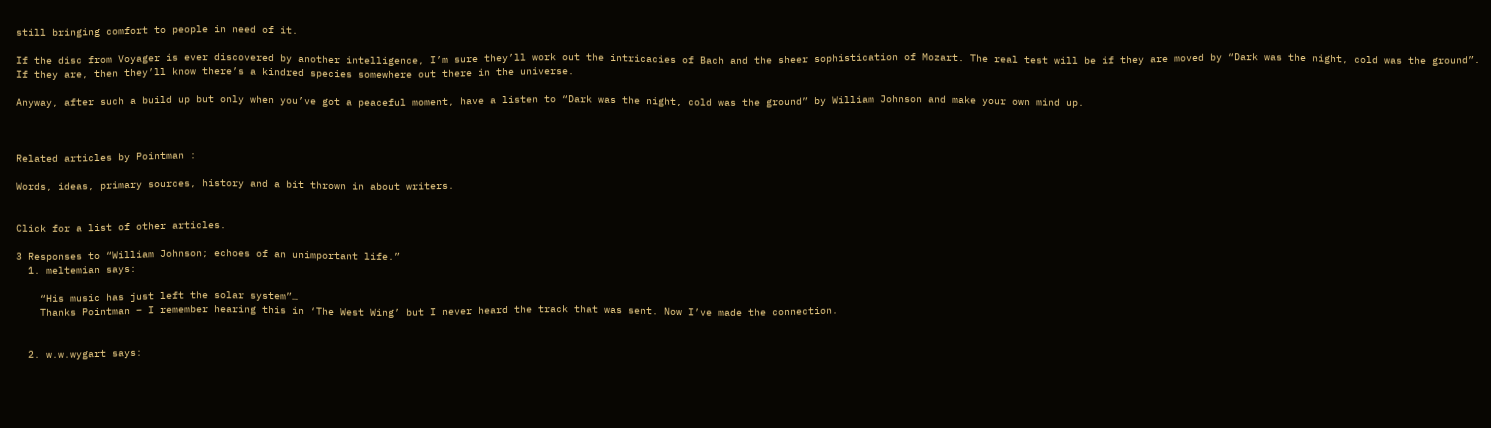still bringing comfort to people in need of it.

If the disc from Voyager is ever discovered by another intelligence, I’m sure they’ll work out the intricacies of Bach and the sheer sophistication of Mozart. The real test will be if they are moved by “Dark was the night, cold was the ground”. If they are, then they’ll know there’s a kindred species somewhere out there in the universe.

Anyway, after such a build up but only when you’ve got a peaceful moment, have a listen to “Dark was the night, cold was the ground” by William Johnson and make your own mind up.



Related articles by Pointman :

Words, ideas, primary sources, history and a bit thrown in about writers.


Click for a list of other articles.

3 Responses to “William Johnson; echoes of an unimportant life.”
  1. meltemian says:

    “His music has just left the solar system”…
    Thanks Pointman – I remember hearing this in ‘The West Wing’ but I never heard the track that was sent. Now I’ve made the connection.


  2. w.w.wygart says: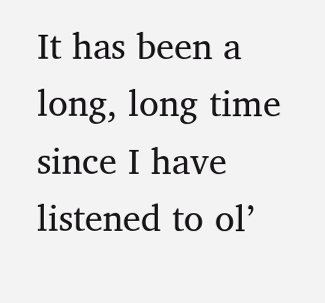It has been a long, long time since I have listened to ol’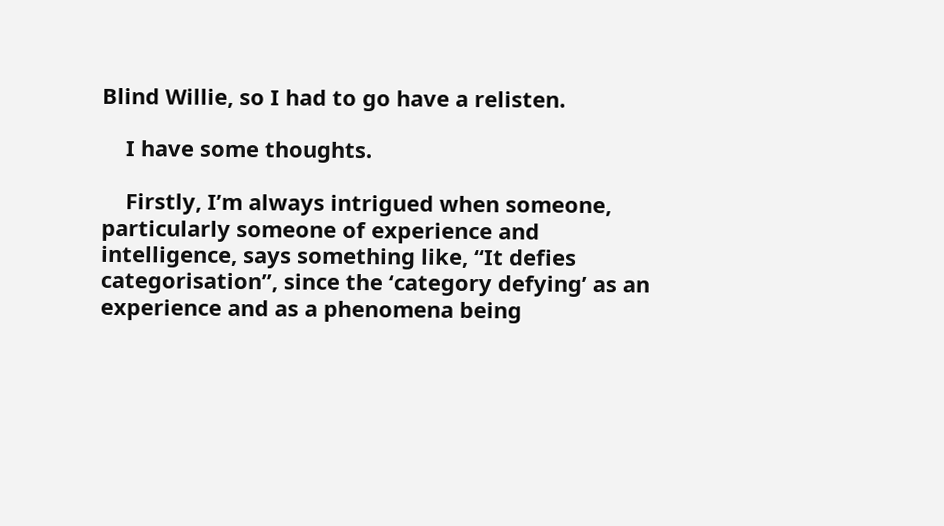Blind Willie, so I had to go have a relisten.

    I have some thoughts.

    Firstly, I’m always intrigued when someone, particularly someone of experience and intelligence, says something like, “It defies categorisation”, since the ‘category defying’ as an experience and as a phenomena being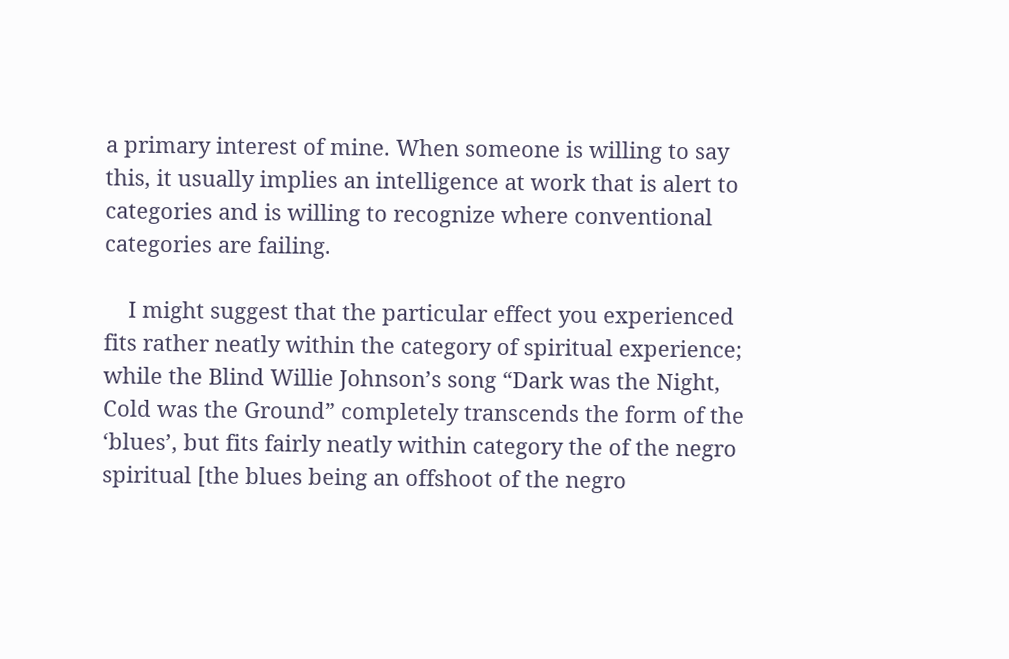a primary interest of mine. When someone is willing to say this, it usually implies an intelligence at work that is alert to categories and is willing to recognize where conventional categories are failing.

    I might suggest that the particular effect you experienced fits rather neatly within the category of spiritual experience; while the Blind Willie Johnson’s song “Dark was the Night, Cold was the Ground” completely transcends the form of the ‘blues’, but fits fairly neatly within category the of the negro spiritual [the blues being an offshoot of the negro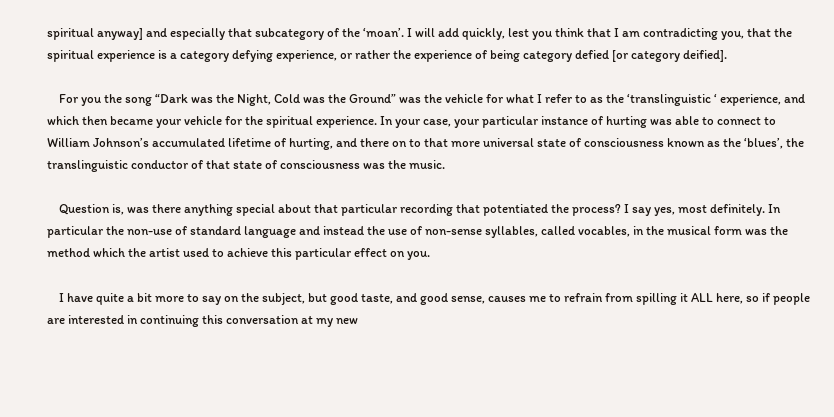spiritual anyway] and especially that subcategory of the ‘moan’. I will add quickly, lest you think that I am contradicting you, that the spiritual experience is a category defying experience, or rather the experience of being category defied [or category deified].

    For you the song “Dark was the Night, Cold was the Ground” was the vehicle for what I refer to as the ‘translinguistic ‘ experience, and which then became your vehicle for the spiritual experience. In your case, your particular instance of hurting was able to connect to William Johnson’s accumulated lifetime of hurting, and there on to that more universal state of consciousness known as the ‘blues’, the translinguistic conductor of that state of consciousness was the music.

    Question is, was there anything special about that particular recording that potentiated the process? I say yes, most definitely. In particular the non-use of standard language and instead the use of non-sense syllables, called vocables, in the musical form was the method which the artist used to achieve this particular effect on you.

    I have quite a bit more to say on the subject, but good taste, and good sense, causes me to refrain from spilling it ALL here, so if people are interested in continuing this conversation at my new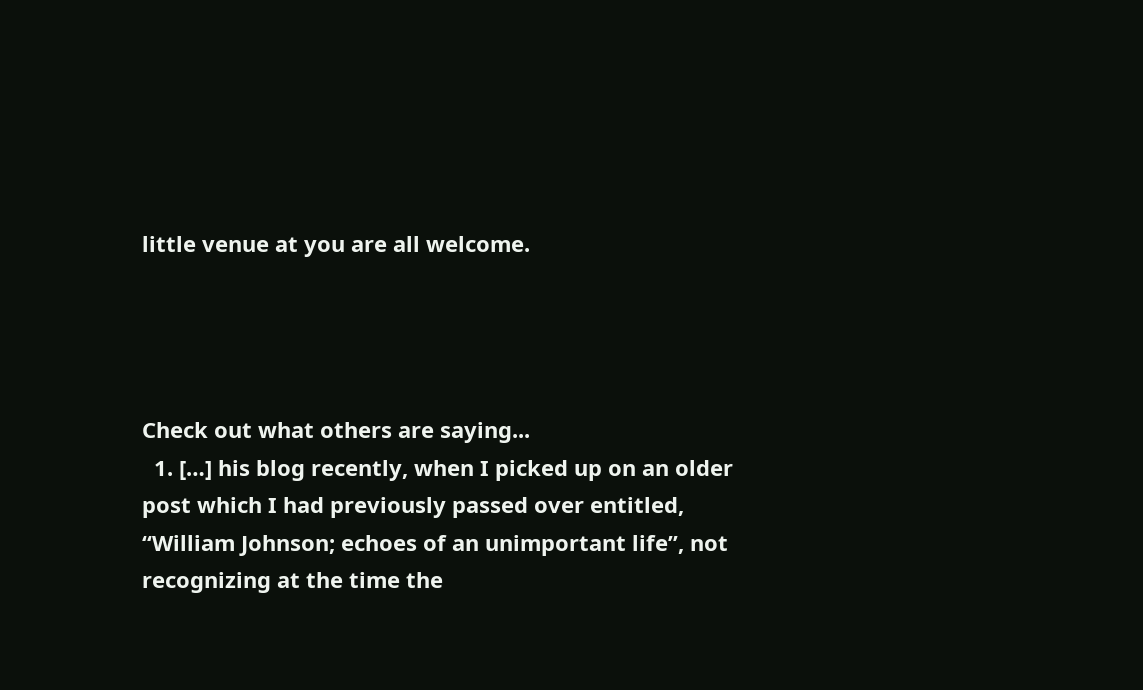little venue at you are all welcome.




Check out what others are saying...
  1. […] his blog recently, when I picked up on an older post which I had previously passed over entitled, “William Johnson; echoes of an unimportant life”, not recognizing at the time the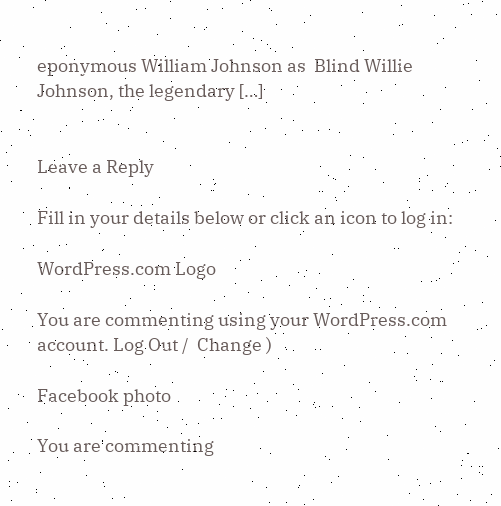eponymous William Johnson as  Blind Willie Johnson, the legendary […]


Leave a Reply

Fill in your details below or click an icon to log in:

WordPress.com Logo

You are commenting using your WordPress.com account. Log Out /  Change )

Facebook photo

You are commenting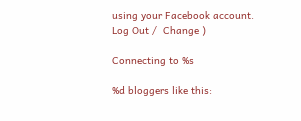using your Facebook account. Log Out /  Change )

Connecting to %s

%d bloggers like this: